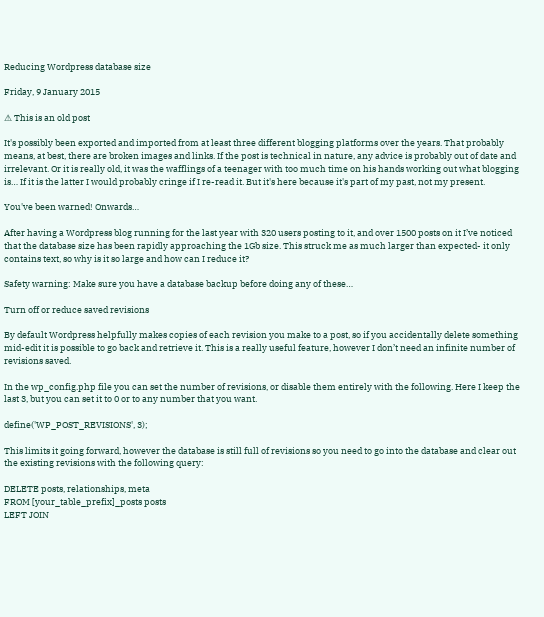Reducing Wordpress database size

Friday, 9 January 2015

⚠ This is an old post

It's possibly been exported and imported from at least three different blogging platforms over the years. That probably means, at best, there are broken images and links. If the post is technical in nature, any advice is probably out of date and irrelevant. Or it is really old, it was the wafflings of a teenager with too much time on his hands working out what blogging is… If it is the latter I would probably cringe if I re-read it. But it's here because it's part of my past, not my present.

You've been warned! Onwards…

After having a Wordpress blog running for the last year with 320 users posting to it, and over 1500 posts on it I’ve noticed that the database size has been rapidly approaching the 1Gb size. This struck me as much larger than expected- it only contains text, so why is it so large and how can I reduce it?

Safety warning: Make sure you have a database backup before doing any of these…

Turn off or reduce saved revisions

By default Wordpress helpfully makes copies of each revision you make to a post, so if you accidentally delete something mid-edit it is possible to go back and retrieve it. This is a really useful feature, however I don’t need an infinite number of revisions saved.

In the wp_config.php file you can set the number of revisions, or disable them entirely with the following. Here I keep the last 3, but you can set it to 0 or to any number that you want.

define('WP_POST_REVISIONS', 3);

This limits it going forward, however the database is still full of revisions so you need to go into the database and clear out the existing revisions with the following query:

DELETE posts, relationships, meta
FROM [your_table_prefix]_posts posts
LEFT JOIN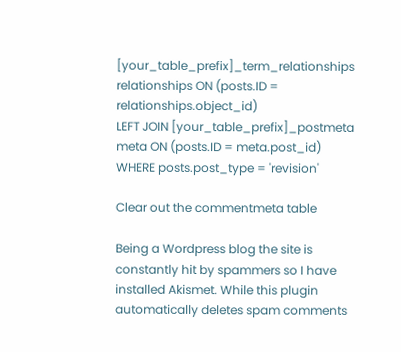[your_table_prefix]_term_relationships relationships ON (posts.ID = relationships.object_id)
LEFT JOIN [your_table_prefix]_postmeta meta ON (posts.ID = meta.post_id)
WHERE posts.post_type = 'revision'

Clear out the commentmeta table

Being a Wordpress blog the site is constantly hit by spammers so I have installed Akismet. While this plugin automatically deletes spam comments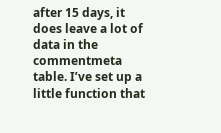after 15 days, it does leave a lot of data in the commentmeta table. I’ve set up a little function that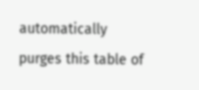automatically purges this table of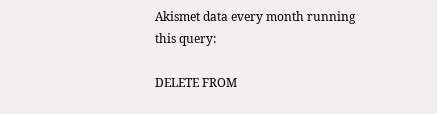Akismet data every month running this query:

DELETE FROM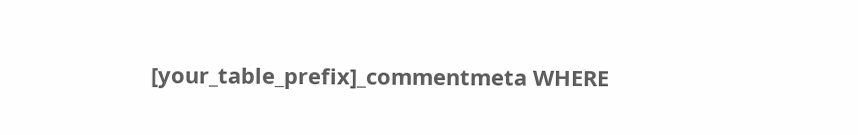[your_table_prefix]_commentmeta WHERE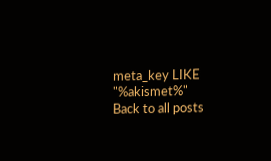meta_key LIKE "%akismet%"
Back to all posts